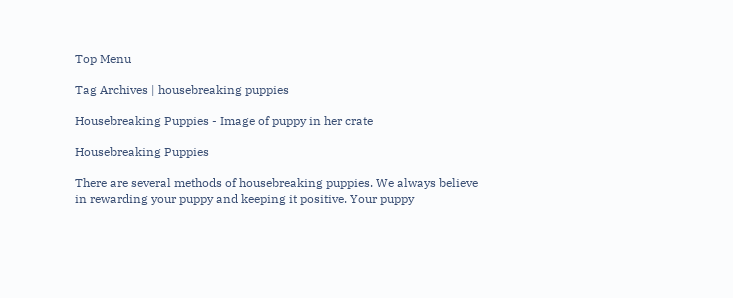Top Menu

Tag Archives | housebreaking puppies

Housebreaking Puppies - Image of puppy in her crate

Housebreaking Puppies

There are several methods of housebreaking puppies. We always believe in rewarding your puppy and keeping it positive. Your puppy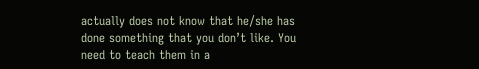actually does not know that he/she has done something that you don’t like. You need to teach them in a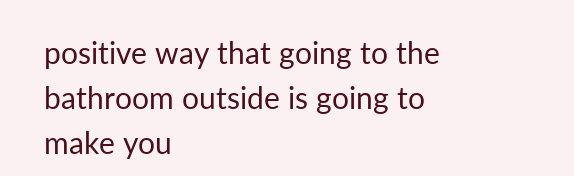positive way that going to the bathroom outside is going to make you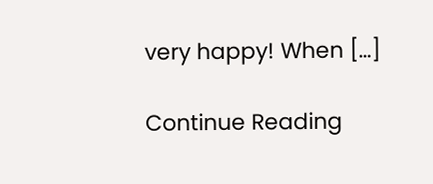very happy! When […]

Continue Reading